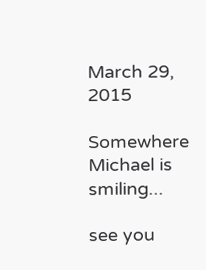March 29, 2015

Somewhere Michael is smiling...

see you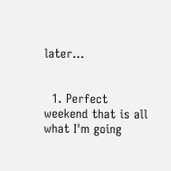later...


  1. Perfect weekend that is all what I'm going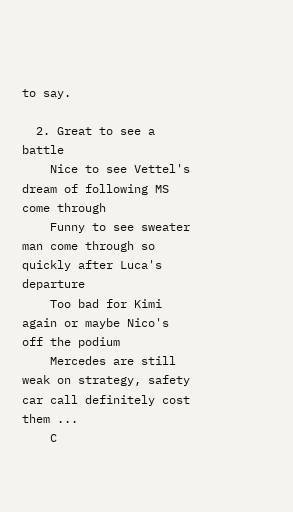to say.

  2. Great to see a battle
    Nice to see Vettel's dream of following MS come through
    Funny to see sweater man come through so quickly after Luca's departure
    Too bad for Kimi again or maybe Nico's off the podium
    Mercedes are still weak on strategy, safety car call definitely cost them ...
    C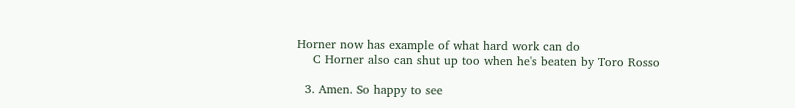Horner now has example of what hard work can do
    C Horner also can shut up too when he's beaten by Toro Rosso

  3. Amen. So happy to see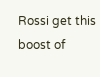Rossi get this boost of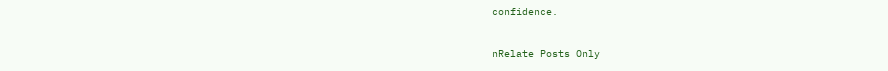confidence.


nRelate Posts Only